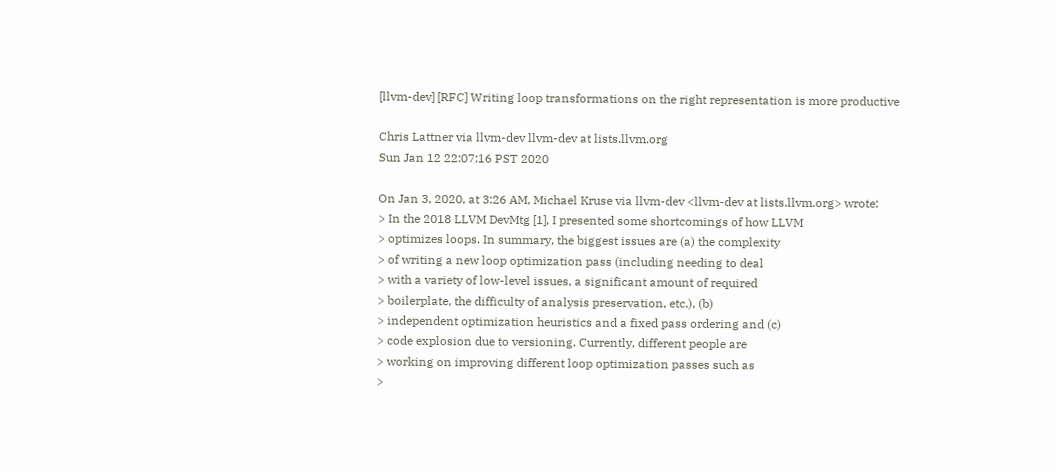[llvm-dev] [RFC] Writing loop transformations on the right representation is more productive

Chris Lattner via llvm-dev llvm-dev at lists.llvm.org
Sun Jan 12 22:07:16 PST 2020

On Jan 3, 2020, at 3:26 AM, Michael Kruse via llvm-dev <llvm-dev at lists.llvm.org> wrote:
> In the 2018 LLVM DevMtg [1], I presented some shortcomings of how LLVM
> optimizes loops. In summary, the biggest issues are (a) the complexity
> of writing a new loop optimization pass (including needing to deal
> with a variety of low-level issues, a significant amount of required
> boilerplate, the difficulty of analysis preservation, etc.), (b)
> independent optimization heuristics and a fixed pass ordering and (c)
> code explosion due to versioning. Currently, different people are
> working on improving different loop optimization passes such as
>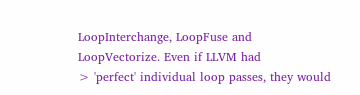LoopInterchange, LoopFuse and LoopVectorize. Even if LLVM had
> 'perfect' individual loop passes, they would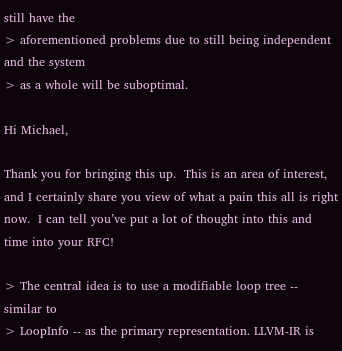still have the
> aforementioned problems due to still being independent and the system
> as a whole will be suboptimal.

Hi Michael,

Thank you for bringing this up.  This is an area of interest, and I certainly share you view of what a pain this all is right now.  I can tell you’ve put a lot of thought into this and time into your RFC!

> The central idea is to use a modifiable loop tree -- similar to
> LoopInfo -- as the primary representation. LLVM-IR is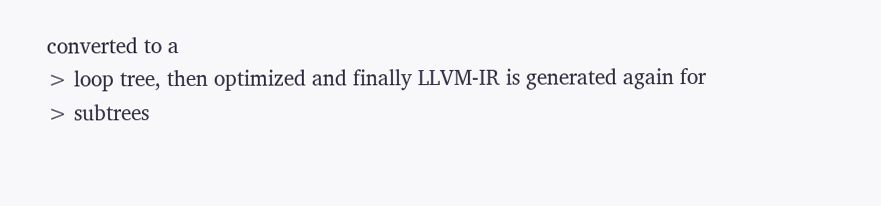converted to a
> loop tree, then optimized and finally LLVM-IR is generated again for
> subtrees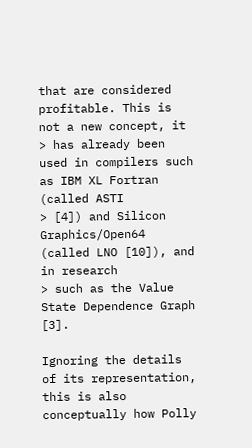that are considered profitable. This is not a new concept, it
> has already been used in compilers such as IBM XL Fortran (called ASTI
> [4]) and Silicon Graphics/Open64 (called LNO [10]), and in research
> such as the Value State Dependence Graph [3].

Ignoring the details of its representation, this is also conceptually how Polly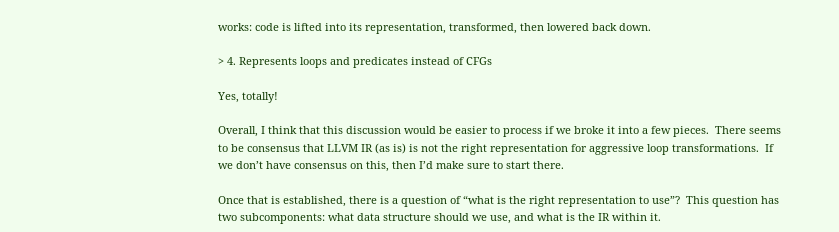works: code is lifted into its representation, transformed, then lowered back down.

> 4. Represents loops and predicates instead of CFGs

Yes, totally!

Overall, I think that this discussion would be easier to process if we broke it into a few pieces.  There seems to be consensus that LLVM IR (as is) is not the right representation for aggressive loop transformations.  If we don’t have consensus on this, then I’d make sure to start there.

Once that is established, there is a question of “what is the right representation to use”?  This question has two subcomponents: what data structure should we use, and what is the IR within it.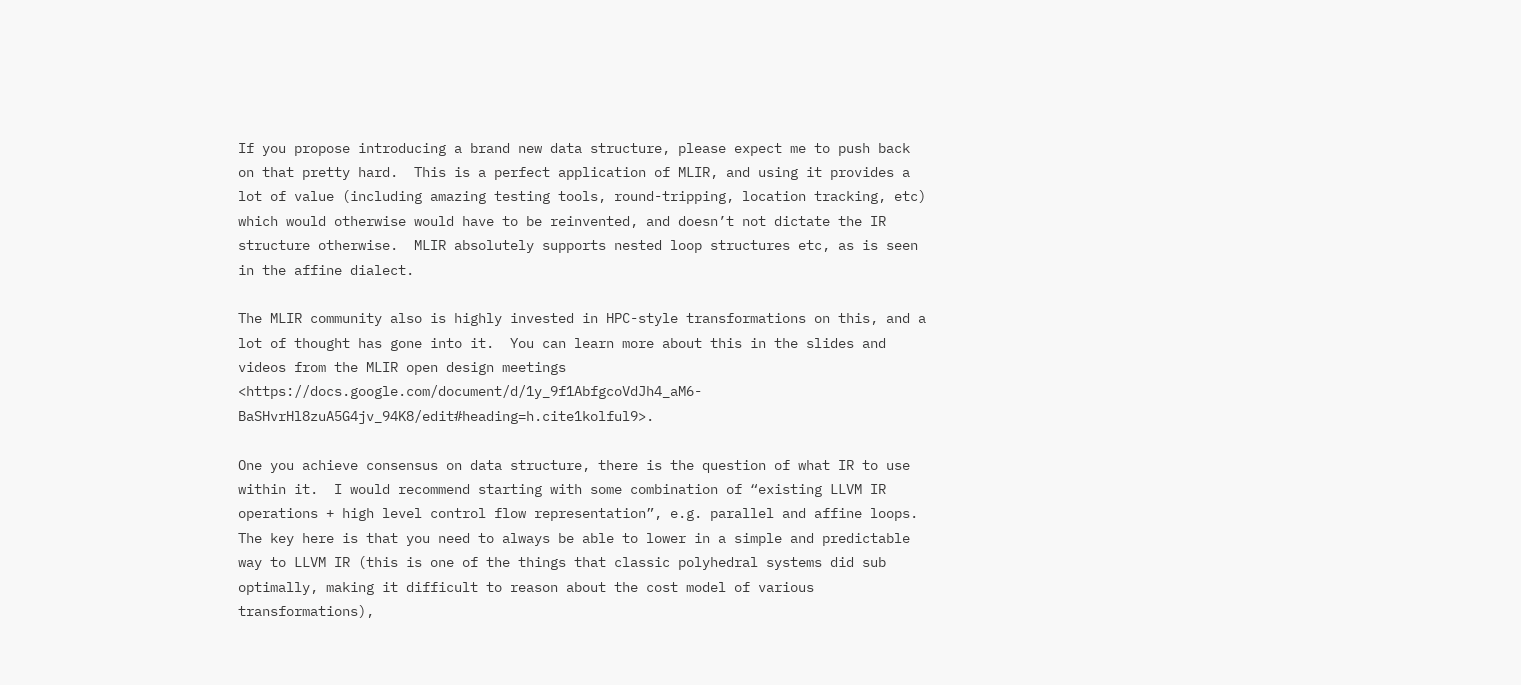If you propose introducing a brand new data structure, please expect me to push back on that pretty hard.  This is a perfect application of MLIR, and using it provides a lot of value (including amazing testing tools, round-tripping, location tracking, etc) which would otherwise would have to be reinvented, and doesn’t not dictate the IR structure otherwise.  MLIR absolutely supports nested loop structures etc, as is seen in the affine dialect.

The MLIR community also is highly invested in HPC-style transformations on this, and a lot of thought has gone into it.  You can learn more about this in the slides and videos from the MLIR open design meetings <https://docs.google.com/document/d/1y_9f1AbfgcoVdJh4_aM6-BaSHvrHl8zuA5G4jv_94K8/edit#heading=h.cite1kolful9>.

One you achieve consensus on data structure, there is the question of what IR to use within it.  I would recommend starting with some combination of “existing LLVM IR operations + high level control flow representation”, e.g. parallel and affine loops.  The key here is that you need to always be able to lower in a simple and predictable way to LLVM IR (this is one of the things that classic polyhedral systems did sub optimally, making it difficult to reason about the cost model of various transformations),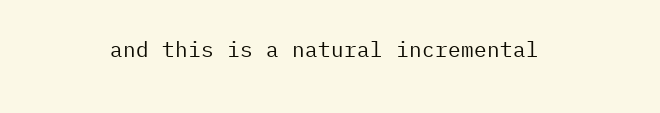and this is a natural incremental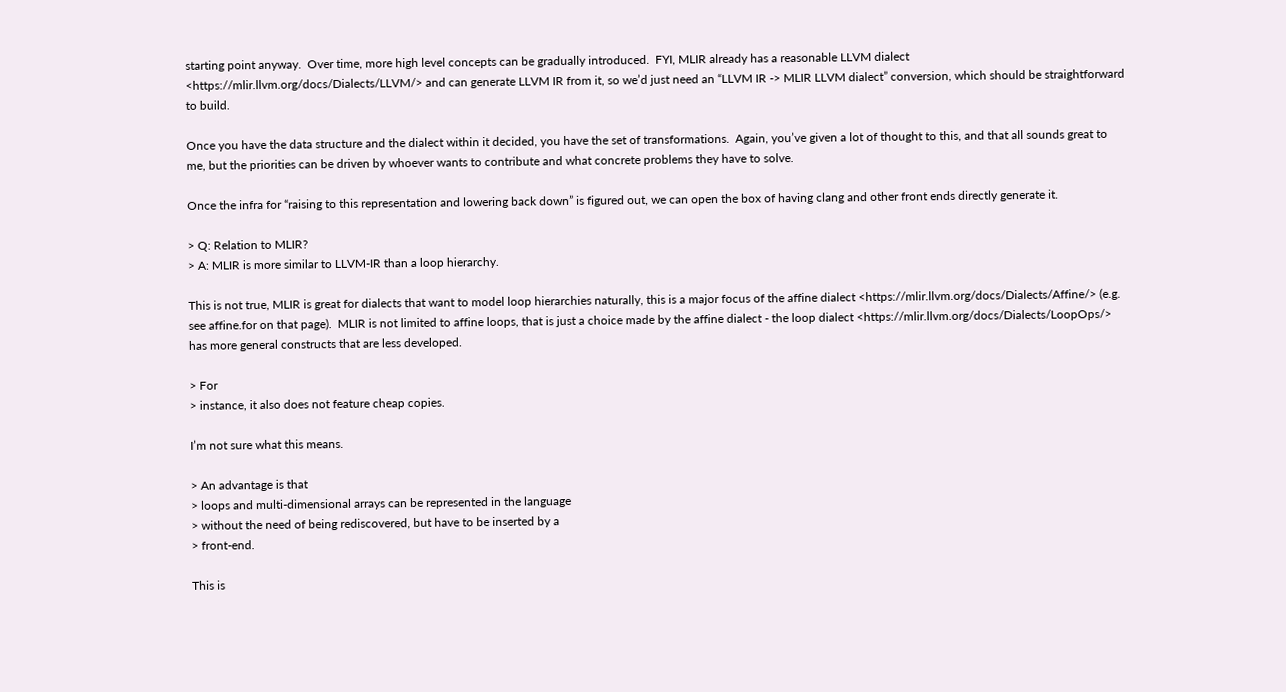starting point anyway.  Over time, more high level concepts can be gradually introduced.  FYI, MLIR already has a reasonable LLVM dialect <https://mlir.llvm.org/docs/Dialects/LLVM/> and can generate LLVM IR from it, so we’d just need an “LLVM IR -> MLIR LLVM dialect” conversion, which should be straightforward to build.

Once you have the data structure and the dialect within it decided, you have the set of transformations.  Again, you’ve given a lot of thought to this, and that all sounds great to me, but the priorities can be driven by whoever wants to contribute and what concrete problems they have to solve.

Once the infra for “raising to this representation and lowering back down” is figured out, we can open the box of having clang and other front ends directly generate it.

> Q: Relation to MLIR?
> A: MLIR is more similar to LLVM-IR than a loop hierarchy.

This is not true, MLIR is great for dialects that want to model loop hierarchies naturally, this is a major focus of the affine dialect <https://mlir.llvm.org/docs/Dialects/Affine/> (e.g. see affine.for on that page).  MLIR is not limited to affine loops, that is just a choice made by the affine dialect - the loop dialect <https://mlir.llvm.org/docs/Dialects/LoopOps/> has more general constructs that are less developed.

> For
> instance, it also does not feature cheap copies.

I’m not sure what this means.

> An advantage is that
> loops and multi-dimensional arrays can be represented in the language
> without the need of being rediscovered, but have to be inserted by a
> front-end.

This is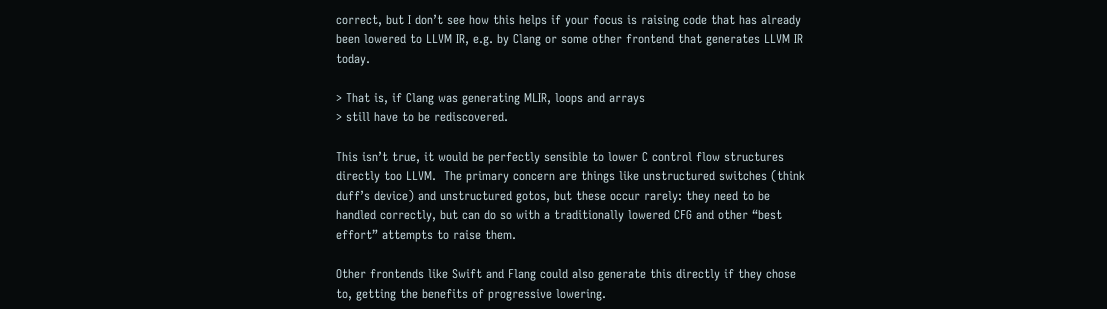correct, but I don’t see how this helps if your focus is raising code that has already been lowered to LLVM IR, e.g. by Clang or some other frontend that generates LLVM IR today.

> That is, if Clang was generating MLIR, loops and arrays
> still have to be rediscovered.

This isn’t true, it would be perfectly sensible to lower C control flow structures directly too LLVM.  The primary concern are things like unstructured switches (think duff’s device) and unstructured gotos, but these occur rarely: they need to be handled correctly, but can do so with a traditionally lowered CFG and other “best effort” attempts to raise them.

Other frontends like Swift and Flang could also generate this directly if they chose to, getting the benefits of progressive lowering.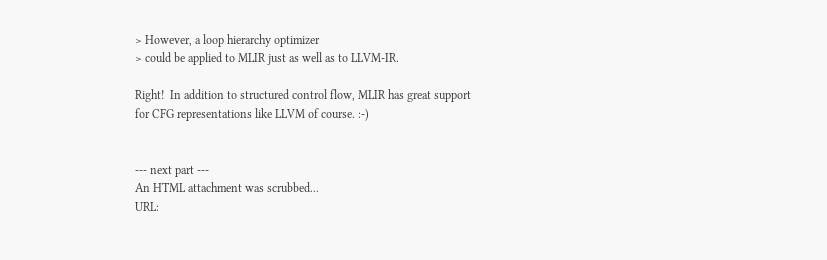> However, a loop hierarchy optimizer
> could be applied to MLIR just as well as to LLVM-IR.

Right!  In addition to structured control flow, MLIR has great support for CFG representations like LLVM of course. :-)


--- next part ---
An HTML attachment was scrubbed...
URL: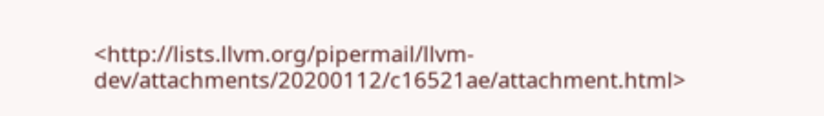<http://lists.llvm.org/pipermail/llvm-dev/attachments/20200112/c16521ae/attachment.html>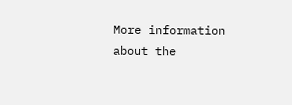More information about the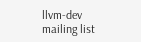llvm-dev mailing list